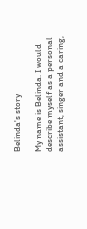Belinda's story

My name is Belinda. I would describe myself as a personal assistant, singer and a caring,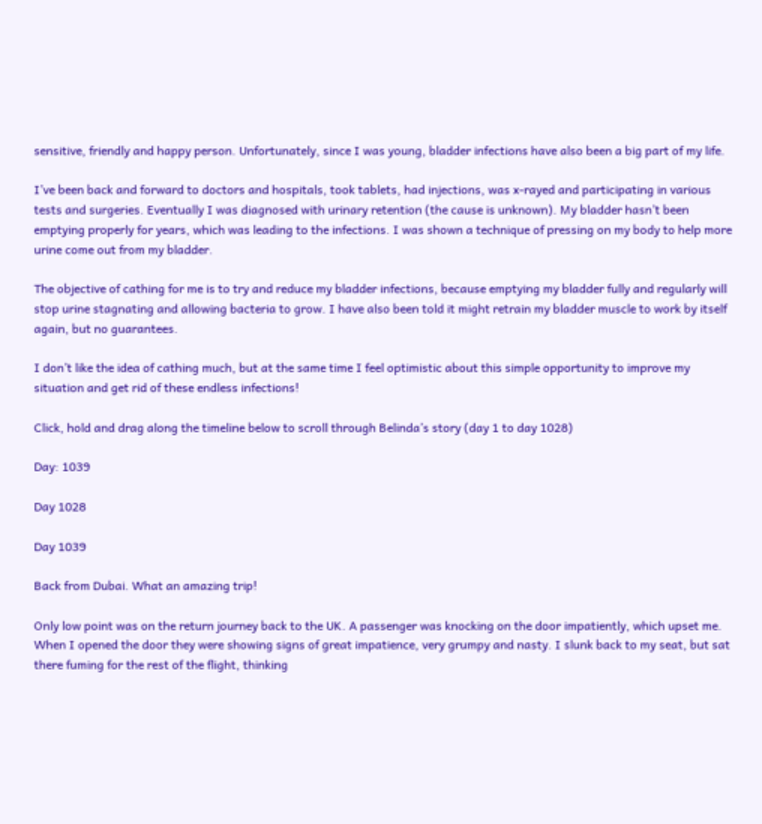sensitive, friendly and happy person. Unfortunately, since I was young, bladder infections have also been a big part of my life.

I’ve been back and forward to doctors and hospitals, took tablets, had injections, was x-rayed and participating in various tests and surgeries. Eventually I was diagnosed with urinary retention (the cause is unknown). My bladder hasn’t been emptying properly for years, which was leading to the infections. I was shown a technique of pressing on my body to help more urine come out from my bladder.

The objective of cathing for me is to try and reduce my bladder infections, because emptying my bladder fully and regularly will stop urine stagnating and allowing bacteria to grow. I have also been told it might retrain my bladder muscle to work by itself again, but no guarantees.

I don’t like the idea of cathing much, but at the same time I feel optimistic about this simple opportunity to improve my situation and get rid of these endless infections!

Click, hold and drag along the timeline below to scroll through Belinda’s story (day 1 to day 1028)

Day: 1039

Day 1028

Day 1039

Back from Dubai. What an amazing trip!

Only low point was on the return journey back to the UK. A passenger was knocking on the door impatiently, which upset me. When I opened the door they were showing signs of great impatience, very grumpy and nasty. I slunk back to my seat, but sat there fuming for the rest of the flight, thinking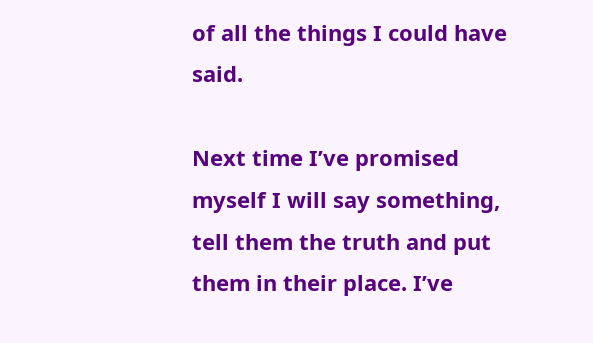of all the things I could have said.

Next time I’ve promised myself I will say something, tell them the truth and put them in their place. I’ve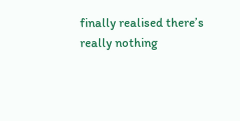finally realised there’s really nothing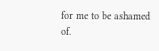for me to be ashamed of.